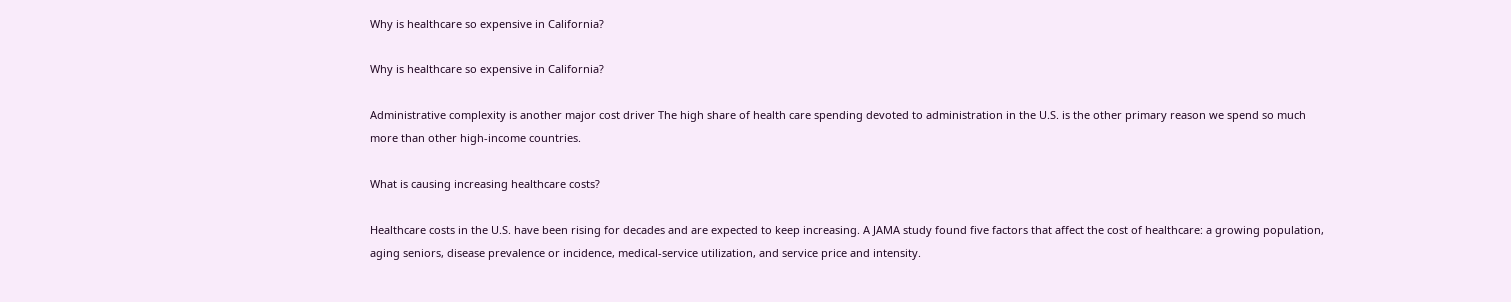Why is healthcare so expensive in California?

Why is healthcare so expensive in California?

Administrative complexity is another major cost driver The high share of health care spending devoted to administration in the U.S. is the other primary reason we spend so much more than other high-income countries.

What is causing increasing healthcare costs?

Healthcare costs in the U.S. have been rising for decades and are expected to keep increasing. A JAMA study found five factors that affect the cost of healthcare: a growing population, aging seniors, disease prevalence or incidence, medical-service utilization, and service price and intensity.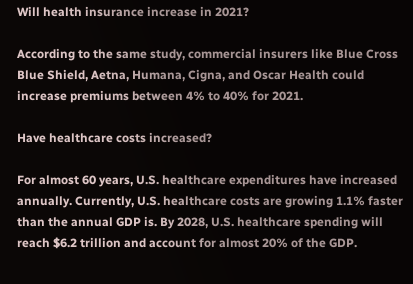Will health insurance increase in 2021?

According to the same study, commercial insurers like Blue Cross Blue Shield, Aetna, Humana, Cigna, and Oscar Health could increase premiums between 4% to 40% for 2021.

Have healthcare costs increased?

For almost 60 years, U.S. healthcare expenditures have increased annually. Currently, U.S. healthcare costs are growing 1.1% faster than the annual GDP is. By 2028, U.S. healthcare spending will reach $6.2 trillion and account for almost 20% of the GDP.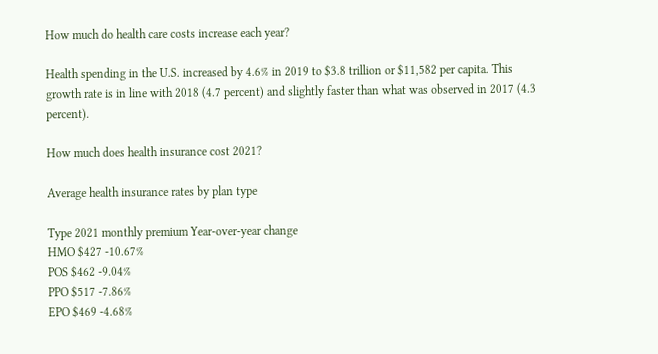How much do health care costs increase each year?

Health spending in the U.S. increased by 4.6% in 2019 to $3.8 trillion or $11,582 per capita. This growth rate is in line with 2018 (4.7 percent) and slightly faster than what was observed in 2017 (4.3 percent).

How much does health insurance cost 2021?

Average health insurance rates by plan type

Type 2021 monthly premium Year-over-year change
HMO $427 -10.67%
POS $462 -9.04%
PPO $517 -7.86%
EPO $469 -4.68%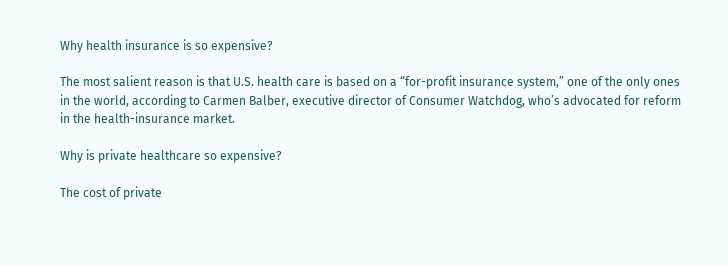Why health insurance is so expensive?

The most salient reason is that U.S. health care is based on a “for-profit insurance system,” one of the only ones in the world, according to Carmen Balber, executive director of Consumer Watchdog, who’s advocated for reform in the health-insurance market.

Why is private healthcare so expensive?

The cost of private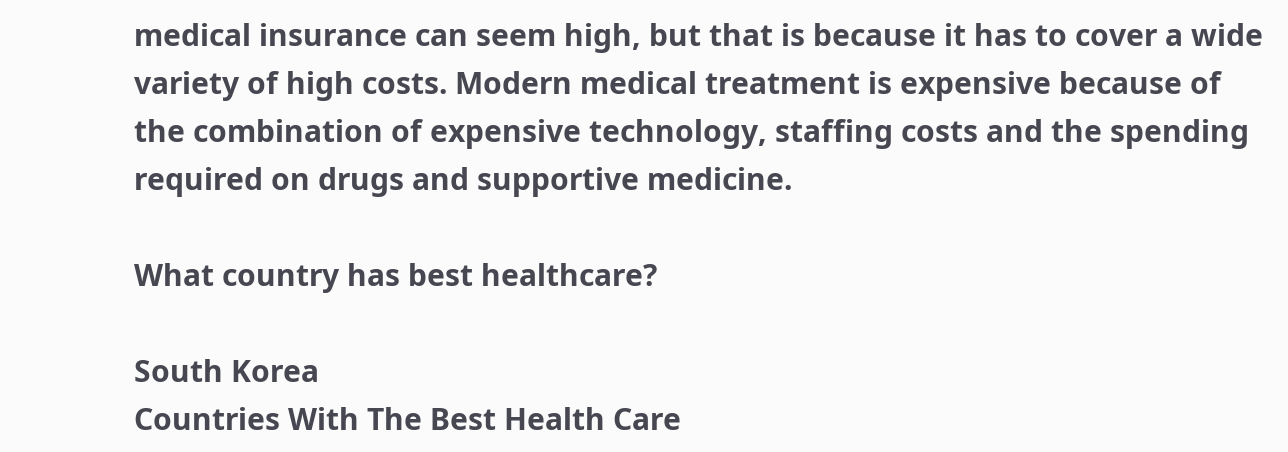medical insurance can seem high, but that is because it has to cover a wide variety of high costs. Modern medical treatment is expensive because of the combination of expensive technology, staffing costs and the spending required on drugs and supportive medicine.

What country has best healthcare?

South Korea
Countries With The Best Health Care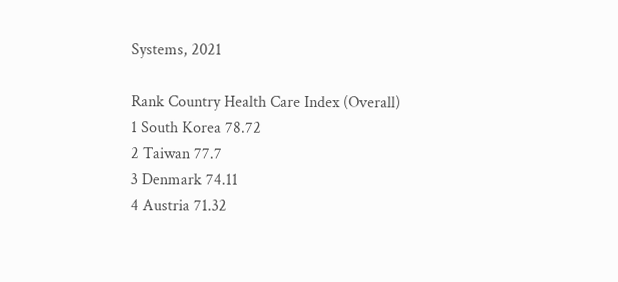Systems, 2021

Rank Country Health Care Index (Overall)
1 South Korea 78.72
2 Taiwan 77.7
3 Denmark 74.11
4 Austria 71.32